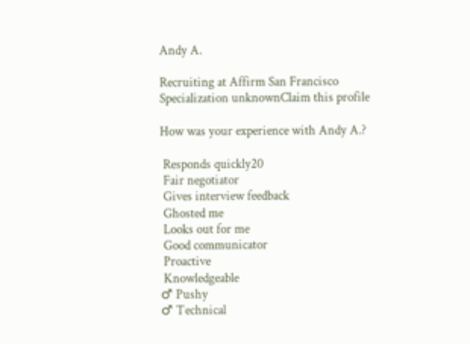Andy A.

Recruiting at Affirm San Francisco
Specialization unknownClaim this profile

How was your experience with Andy A.?

 Responds quickly20
 Fair negotiator
 Gives interview feedback
 Ghosted me
 Looks out for me
 Good communicator
 Proactive
 Knowledgeable
♂ Pushy
♂ Technical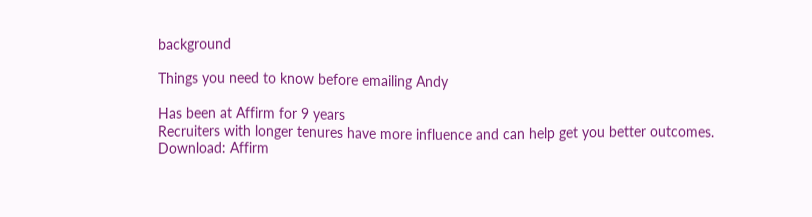background

Things you need to know before emailing Andy

Has been at Affirm for 9 years
Recruiters with longer tenures have more influence and can help get you better outcomes.
Download: Affirm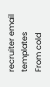recruiter email templates
From cold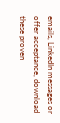emails, LinkedIn messages or offer acceptance, download these proven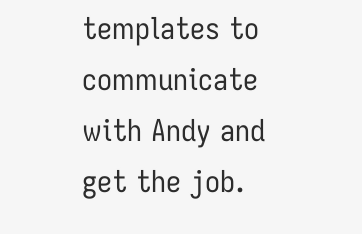templates to communicate with Andy and get the job.